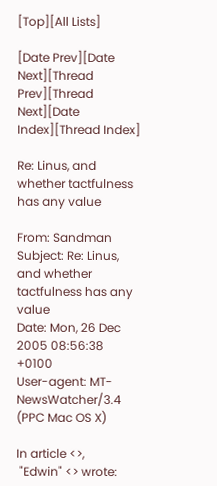[Top][All Lists]

[Date Prev][Date Next][Thread Prev][Thread Next][Date Index][Thread Index]

Re: Linus, and whether tactfulness has any value

From: Sandman
Subject: Re: Linus, and whether tactfulness has any value
Date: Mon, 26 Dec 2005 08:56:38 +0100
User-agent: MT-NewsWatcher/3.4 (PPC Mac OS X)

In article <>,
 "Edwin" <> wrote: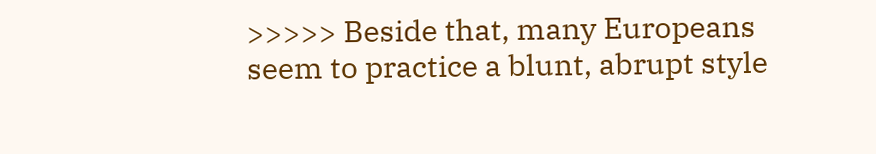>>>>> Beside that, many Europeans seem to practice a blunt, abrupt style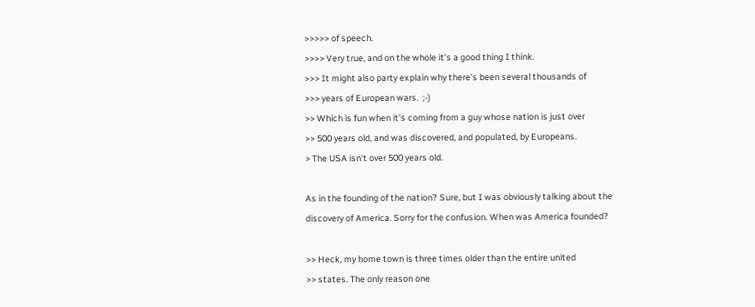>>>>> of speech.
>>>> Very true, and on the whole it's a good thing I think.
>>> It might also party explain why there's been several thousands of
>>> years of European wars.  ;-)
>> Which is fun when it's coming from a guy whose nation is just over
>> 500 years old, and was discovered, and populated, by Europeans.
> The USA isn't over 500 years old.

As in the founding of the nation? Sure, but I was obviously talking about the
discovery of America. Sorry for the confusion. When was America founded?

>> Heck, my home town is three times older than the entire united
>> states. The only reason one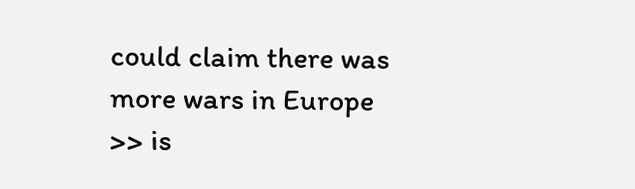could claim there was more wars in Europe
>> is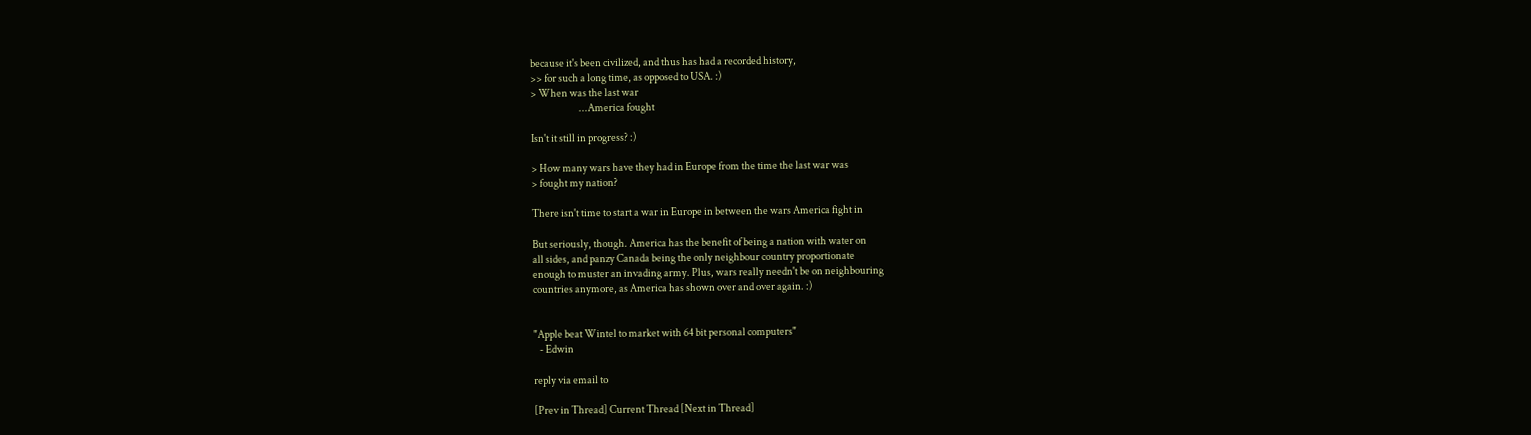because it's been civilized, and thus has had a recorded history,
>> for such a long time, as opposed to USA. :)
> When was the last war
                        ...America fought

Isn't it still in progress? :)

> How many wars have they had in Europe from the time the last war was
> fought my nation?

There isn't time to start a war in Europe in between the wars America fight in

But seriously, though. America has the benefit of being a nation with water on
all sides, and panzy Canada being the only neighbour country proportionate
enough to muster an invading army. Plus, wars really needn't be on neighbouring
countries anymore, as America has shown over and over again. :)


"Apple beat Wintel to market with 64 bit personal computers"
   - Edwin

reply via email to

[Prev in Thread] Current Thread [Next in Thread]